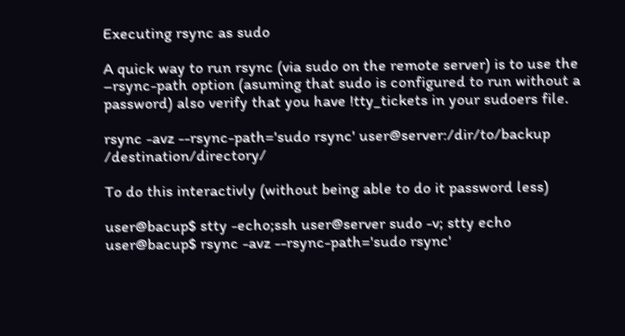Executing rsync as sudo

A quick way to run rsync (via sudo on the remote server) is to use the –rsync-path option (asuming that sudo is configured to run without a password) also verify that you have !tty_tickets in your sudoers file.

rsync -avz --rsync-path='sudo rsync' user@server:/dir/to/backup /destination/directory/

To do this interactivly (without being able to do it password less)

user@bacup$ stty -echo;ssh user@server sudo -v; stty echo
user@bacup$ rsync -avz --rsync-path='sudo rsync'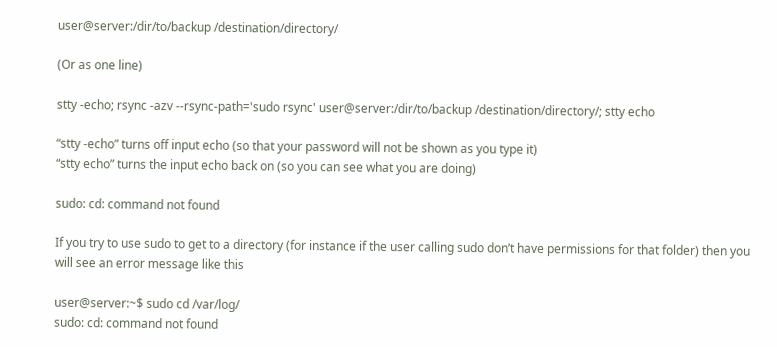user@server:/dir/to/backup /destination/directory/

(Or as one line)

stty -echo; rsync -azv --rsync-path='sudo rsync' user@server:/dir/to/backup /destination/directory/; stty echo

“stty -echo” turns off input echo (so that your password will not be shown as you type it)
“stty echo” turns the input echo back on (so you can see what you are doing)

sudo: cd: command not found

If you try to use sudo to get to a directory (for instance if the user calling sudo don’t have permissions for that folder) then you will see an error message like this

user@server:~$ sudo cd /var/log/
sudo: cd: command not found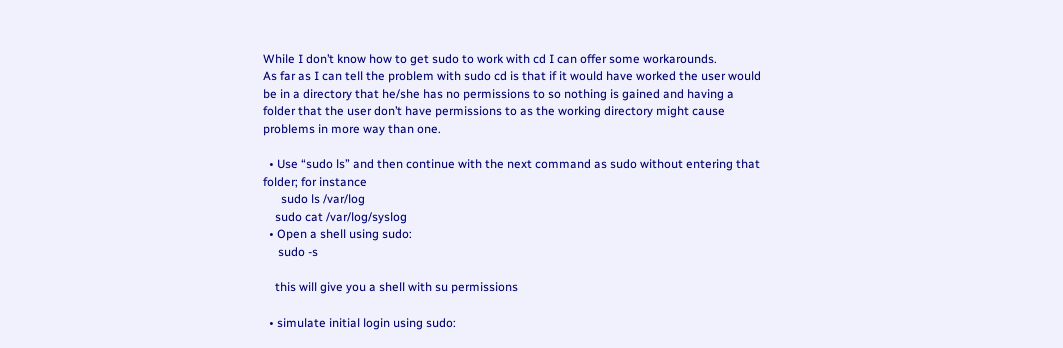While I don’t know how to get sudo to work with cd I can offer some workarounds.
As far as I can tell the problem with sudo cd is that if it would have worked the user would be in a directory that he/she has no permissions to so nothing is gained and having a folder that the user don’t have permissions to as the working directory might cause problems in more way than one.

  • Use “sudo ls” and then continue with the next command as sudo without entering that folder; for instance
      sudo ls /var/log
    sudo cat /var/log/syslog
  • Open a shell using sudo:
     sudo -s

    this will give you a shell with su permissions

  • simulate initial login using sudo: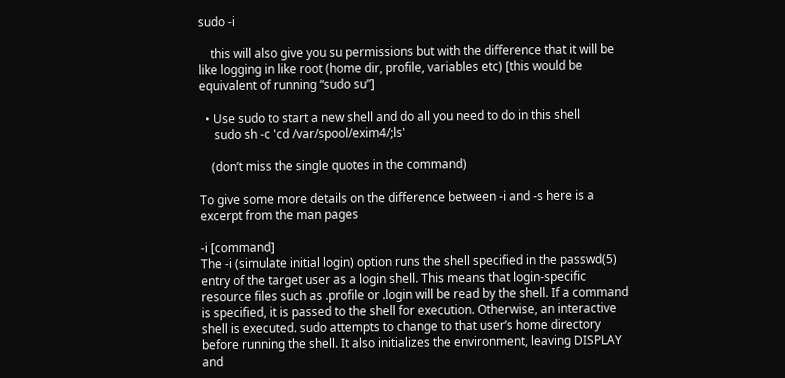sudo -i

    this will also give you su permissions but with the difference that it will be like logging in like root (home dir, profile, variables etc) [this would be equivalent of running “sudo su”]

  • Use sudo to start a new shell and do all you need to do in this shell
     sudo sh -c 'cd /var/spool/exim4/;ls'

    (don’t miss the single quotes in the command)

To give some more details on the difference between -i and -s here is a excerpt from the man pages

-i [command]
The -i (simulate initial login) option runs the shell specified in the passwd(5) entry of the target user as a login shell. This means that login-specific resource files such as .profile or .login will be read by the shell. If a command is specified, it is passed to the shell for execution. Otherwise, an interactive shell is executed. sudo attempts to change to that user’s home directory before running the shell. It also initializes the environment, leaving DISPLAY and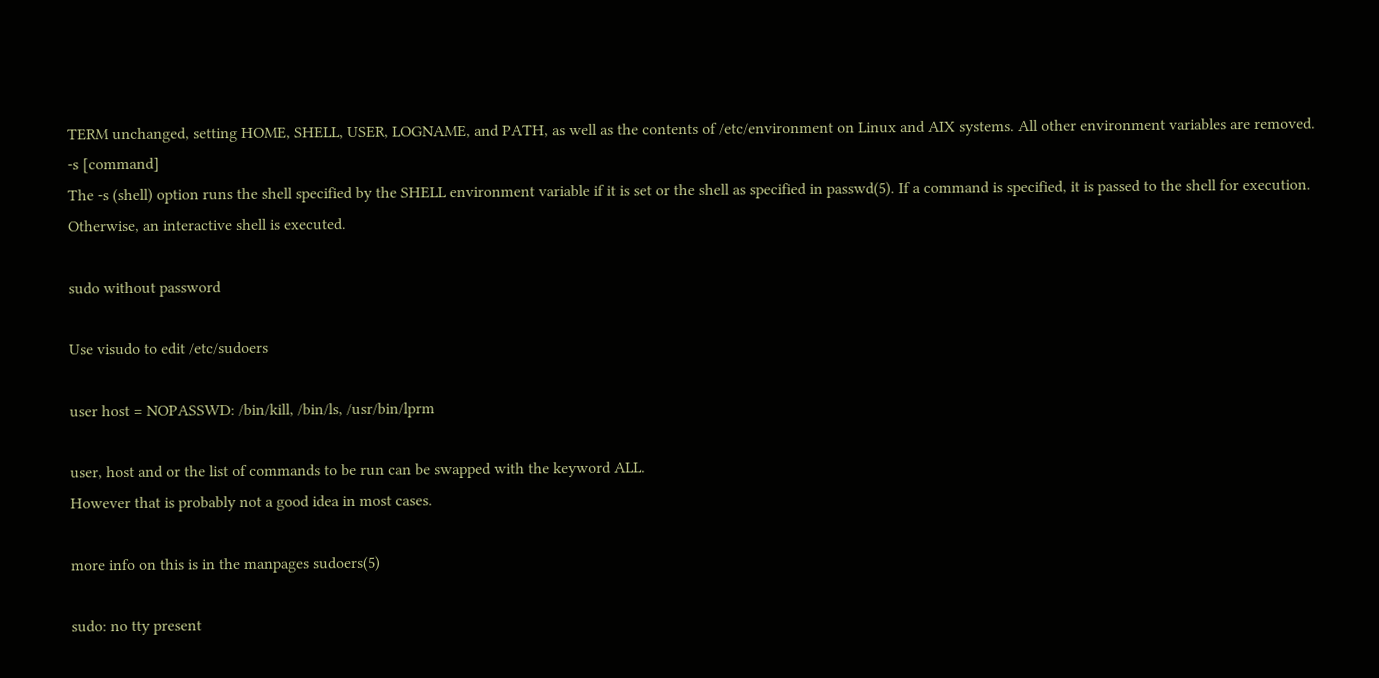TERM unchanged, setting HOME, SHELL, USER, LOGNAME, and PATH, as well as the contents of /etc/environment on Linux and AIX systems. All other environment variables are removed.
-s [command]
The -s (shell) option runs the shell specified by the SHELL environment variable if it is set or the shell as specified in passwd(5). If a command is specified, it is passed to the shell for execution. Otherwise, an interactive shell is executed.

sudo without password

Use visudo to edit /etc/sudoers

user host = NOPASSWD: /bin/kill, /bin/ls, /usr/bin/lprm

user, host and or the list of commands to be run can be swapped with the keyword ALL.
However that is probably not a good idea in most cases.

more info on this is in the manpages sudoers(5)

sudo: no tty present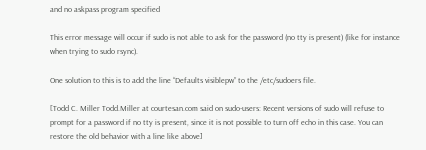and no askpass program specified

This error message will occur if sudo is not able to ask for the password (no tty is present) (like for instance when trying to sudo rsync).

One solution to this is to add the line “Defaults visiblepw” to the /etc/sudoers file.

[Todd C. Miller Todd.Miller at courtesan.com said on sudo-users: Recent versions of sudo will refuse to prompt for a password if no tty is present, since it is not possible to turn off echo in this case. You can restore the old behavior with a line like above]